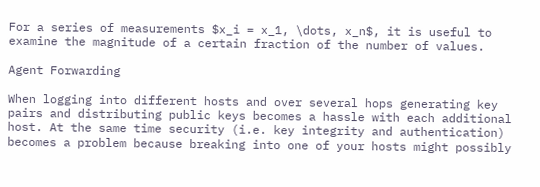For a series of measurements $x_i = x_1, \dots, x_n$, it is useful to examine the magnitude of a certain fraction of the number of values.

Agent Forwarding

When logging into different hosts and over several hops generating key pairs and distributing public keys becomes a hassle with each additional host. At the same time security (i.e. key integrity and authentication) becomes a problem because breaking into one of your hosts might possibly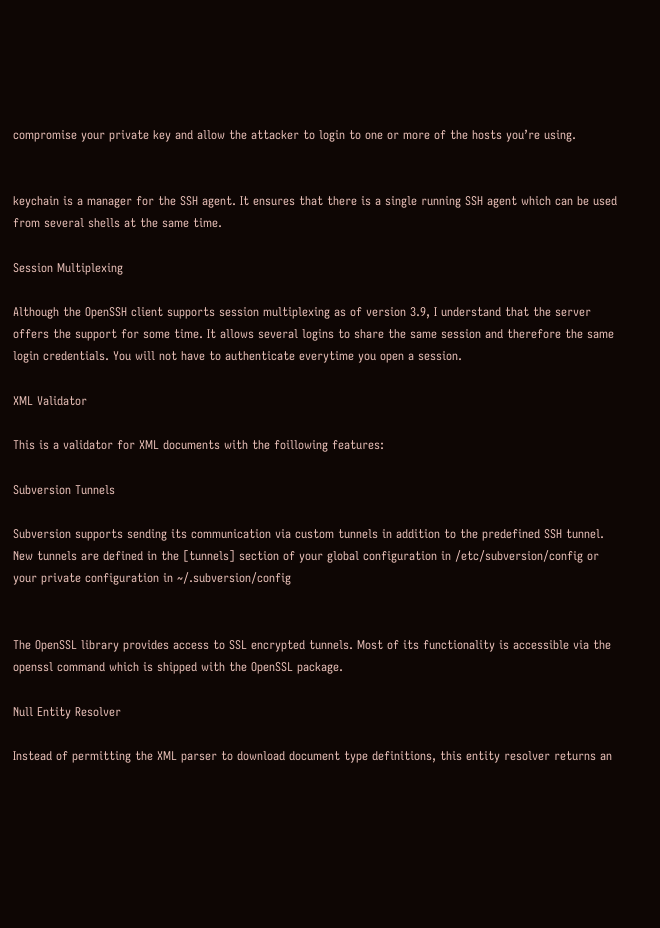compromise your private key and allow the attacker to login to one or more of the hosts you’re using.


keychain is a manager for the SSH agent. It ensures that there is a single running SSH agent which can be used from several shells at the same time.

Session Multiplexing

Although the OpenSSH client supports session multiplexing as of version 3.9, I understand that the server offers the support for some time. It allows several logins to share the same session and therefore the same login credentials. You will not have to authenticate everytime you open a session.

XML Validator

This is a validator for XML documents with the foillowing features:

Subversion Tunnels

Subversion supports sending its communication via custom tunnels in addition to the predefined SSH tunnel. New tunnels are defined in the [tunnels] section of your global configuration in /etc/subversion/config or your private configuration in ~/.subversion/config


The OpenSSL library provides access to SSL encrypted tunnels. Most of its functionality is accessible via the openssl command which is shipped with the OpenSSL package.

Null Entity Resolver

Instead of permitting the XML parser to download document type definitions, this entity resolver returns an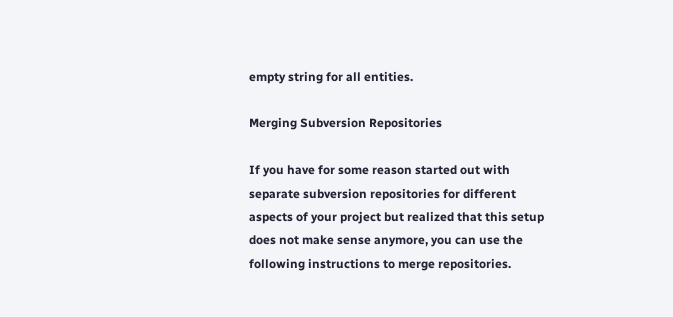empty string for all entities.

Merging Subversion Repositories

If you have for some reason started out with separate subversion repositories for different aspects of your project but realized that this setup does not make sense anymore, you can use the following instructions to merge repositories.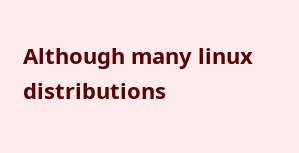Although many linux distributions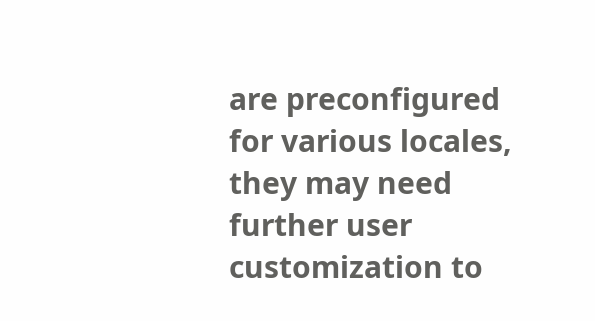are preconfigured for various locales, they may need further user customization to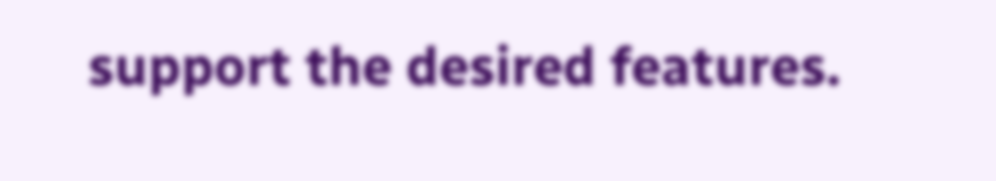support the desired features.